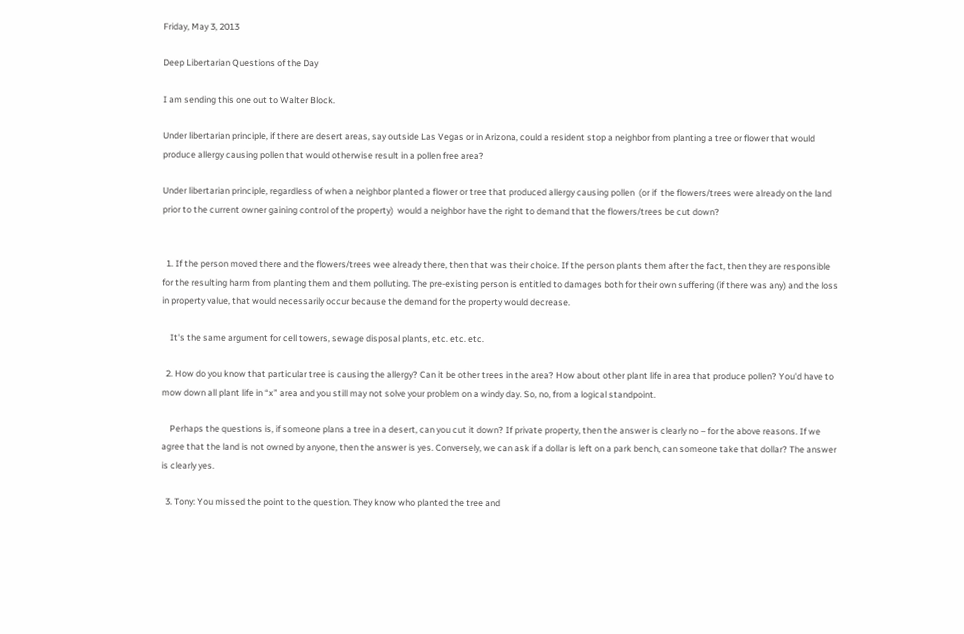Friday, May 3, 2013

Deep Libertarian Questions of the Day

I am sending this one out to Walter Block.

Under libertarian principle, if there are desert areas, say outside Las Vegas or in Arizona, could a resident stop a neighbor from planting a tree or flower that would produce allergy causing pollen that would otherwise result in a pollen free area?

Under libertarian principle, regardless of when a neighbor planted a flower or tree that produced allergy causing pollen  (or if  the flowers/trees were already on the land prior to the current owner gaining control of the property)  would a neighbor have the right to demand that the flowers/trees be cut down?


  1. If the person moved there and the flowers/trees wee already there, then that was their choice. If the person plants them after the fact, then they are responsible for the resulting harm from planting them and them polluting. The pre-existing person is entitled to damages both for their own suffering (if there was any) and the loss in property value, that would necessarily occur because the demand for the property would decrease.

    It's the same argument for cell towers, sewage disposal plants, etc. etc. etc.

  2. How do you know that particular tree is causing the allergy? Can it be other trees in the area? How about other plant life in area that produce pollen? You'd have to mow down all plant life in “x” area and you still may not solve your problem on a windy day. So, no, from a logical standpoint.

    Perhaps the questions is, if someone plans a tree in a desert, can you cut it down? If private property, then the answer is clearly no – for the above reasons. If we agree that the land is not owned by anyone, then the answer is yes. Conversely, we can ask if a dollar is left on a park bench, can someone take that dollar? The answer is clearly yes.

  3. Tony: You missed the point to the question. They know who planted the tree and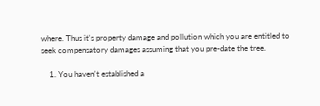where. Thus it's property damage and pollution which you are entitled to seek compensatory damages assuming that you pre-date the tree.

    1. You haven't established a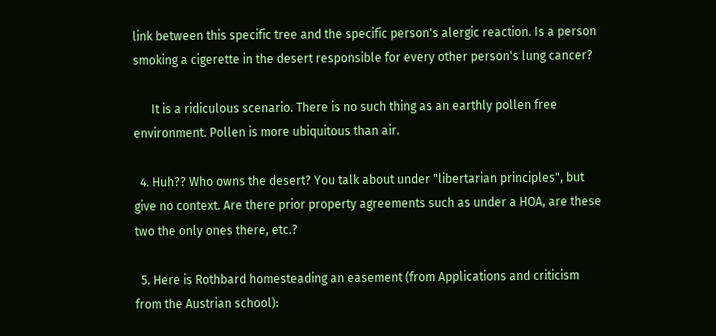link between this specific tree and the specific person's alergic reaction. Is a person smoking a cigerette in the desert responsible for every other person's lung cancer?

      It is a ridiculous scenario. There is no such thing as an earthly pollen free environment. Pollen is more ubiquitous than air.

  4. Huh?? Who owns the desert? You talk about under "libertarian principles", but give no context. Are there prior property agreements such as under a HOA, are these two the only ones there, etc.?

  5. Here is Rothbard homesteading an easement (from Applications and criticism from the Austrian school):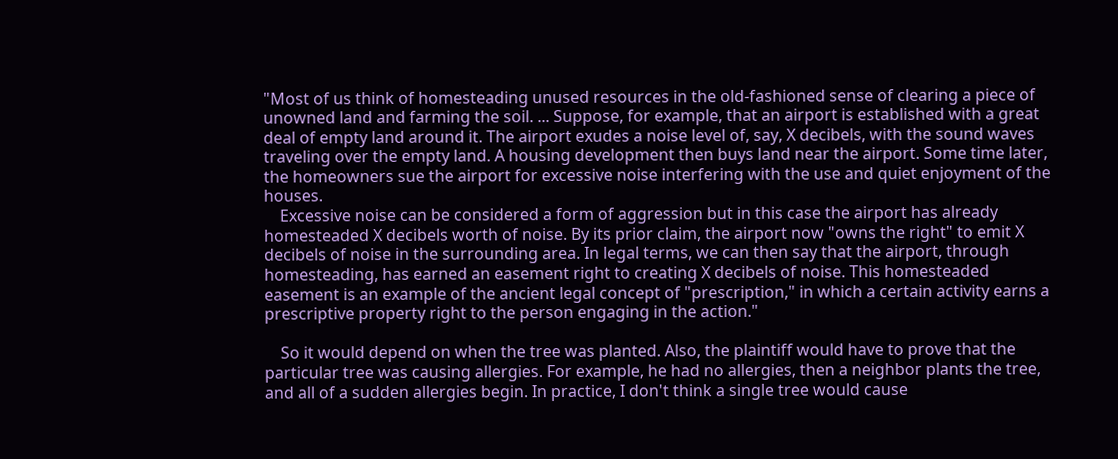"Most of us think of homesteading unused resources in the old-fashioned sense of clearing a piece of unowned land and farming the soil. ... Suppose, for example, that an airport is established with a great deal of empty land around it. The airport exudes a noise level of, say, X decibels, with the sound waves traveling over the empty land. A housing development then buys land near the airport. Some time later, the homeowners sue the airport for excessive noise interfering with the use and quiet enjoyment of the houses.
    Excessive noise can be considered a form of aggression but in this case the airport has already homesteaded X decibels worth of noise. By its prior claim, the airport now "owns the right" to emit X decibels of noise in the surrounding area. In legal terms, we can then say that the airport, through homesteading, has earned an easement right to creating X decibels of noise. This homesteaded easement is an example of the ancient legal concept of "prescription," in which a certain activity earns a prescriptive property right to the person engaging in the action."

    So it would depend on when the tree was planted. Also, the plaintiff would have to prove that the particular tree was causing allergies. For example, he had no allergies, then a neighbor plants the tree, and all of a sudden allergies begin. In practice, I don't think a single tree would cause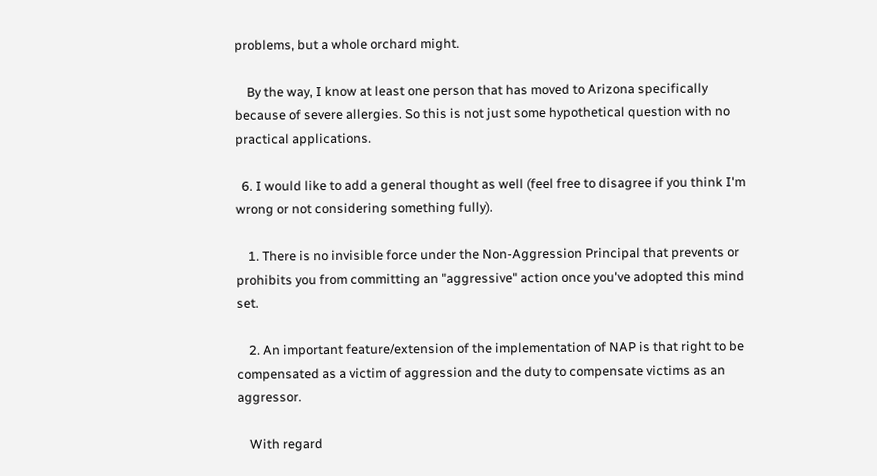problems, but a whole orchard might.

    By the way, I know at least one person that has moved to Arizona specifically because of severe allergies. So this is not just some hypothetical question with no practical applications.

  6. I would like to add a general thought as well (feel free to disagree if you think I'm wrong or not considering something fully).

    1. There is no invisible force under the Non-Aggression Principal that prevents or prohibits you from committing an "aggressive" action once you've adopted this mind set.

    2. An important feature/extension of the implementation of NAP is that right to be compensated as a victim of aggression and the duty to compensate victims as an aggressor.

    With regard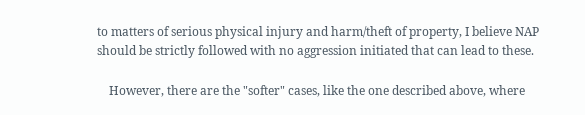to matters of serious physical injury and harm/theft of property, I believe NAP should be strictly followed with no aggression initiated that can lead to these.

    However, there are the "softer" cases, like the one described above, where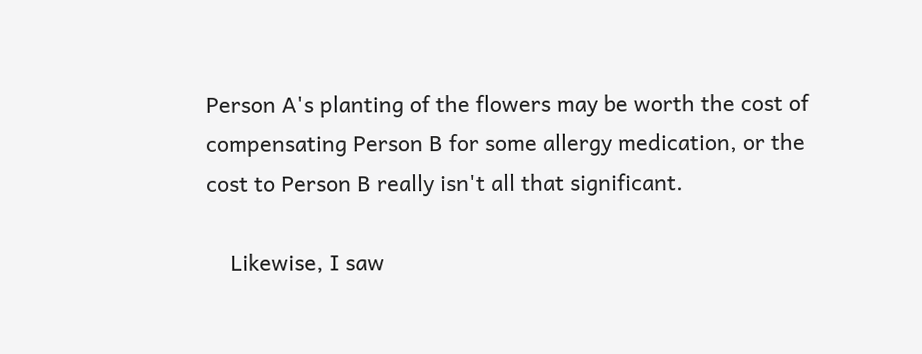Person A's planting of the flowers may be worth the cost of compensating Person B for some allergy medication, or the cost to Person B really isn't all that significant.

    Likewise, I saw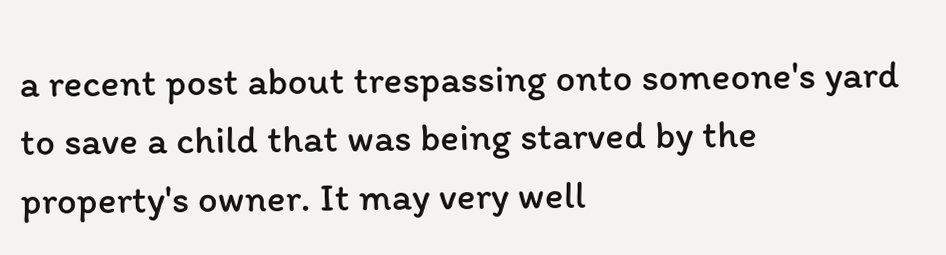a recent post about trespassing onto someone's yard to save a child that was being starved by the property's owner. It may very well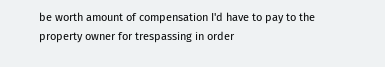be worth amount of compensation I'd have to pay to the property owner for trespassing in order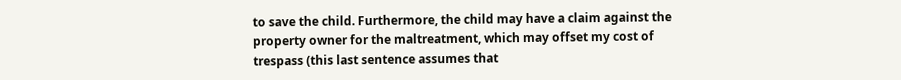to save the child. Furthermore, the child may have a claim against the property owner for the maltreatment, which may offset my cost of trespass (this last sentence assumes that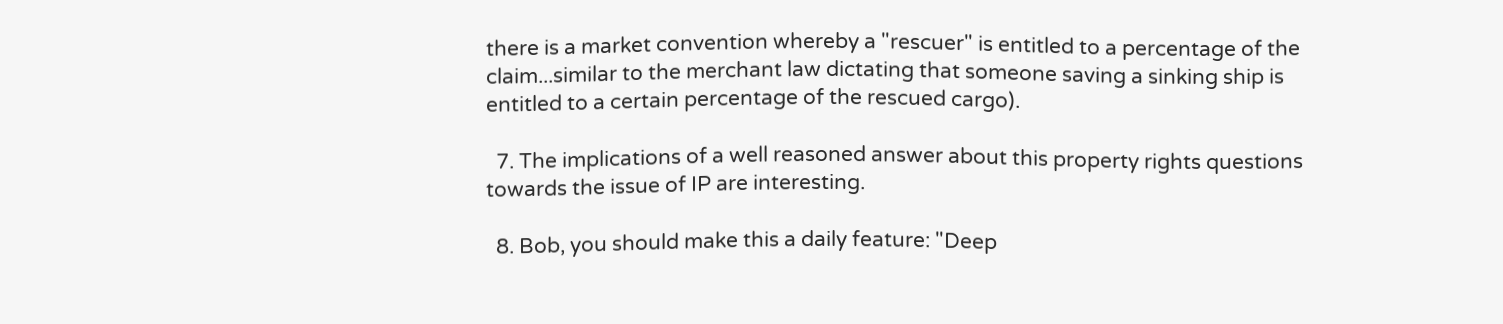there is a market convention whereby a "rescuer" is entitled to a percentage of the claim...similar to the merchant law dictating that someone saving a sinking ship is entitled to a certain percentage of the rescued cargo).

  7. The implications of a well reasoned answer about this property rights questions towards the issue of IP are interesting.

  8. Bob, you should make this a daily feature: "Deep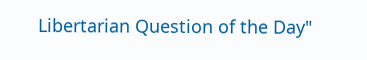Libertarian Question of the Day"